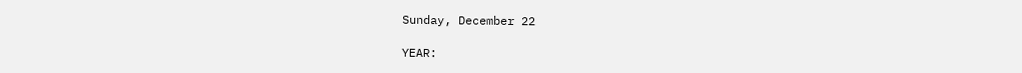Sunday, December 22

YEAR: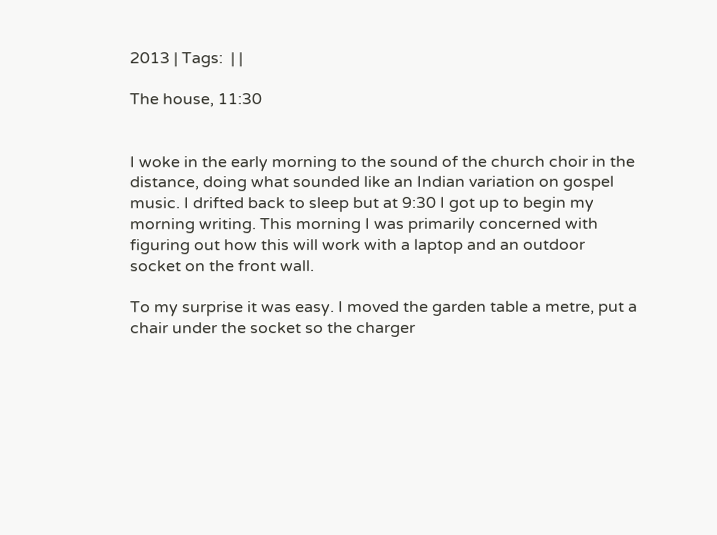2013 | Tags:  | |

The house, 11:30


I woke in the early morning to the sound of the church choir in the distance, doing what sounded like an Indian variation on gospel music. I drifted back to sleep but at 9:30 I got up to begin my morning writing. This morning I was primarily concerned with figuring out how this will work with a laptop and an outdoor socket on the front wall.

To my surprise it was easy. I moved the garden table a metre, put a chair under the socket so the charger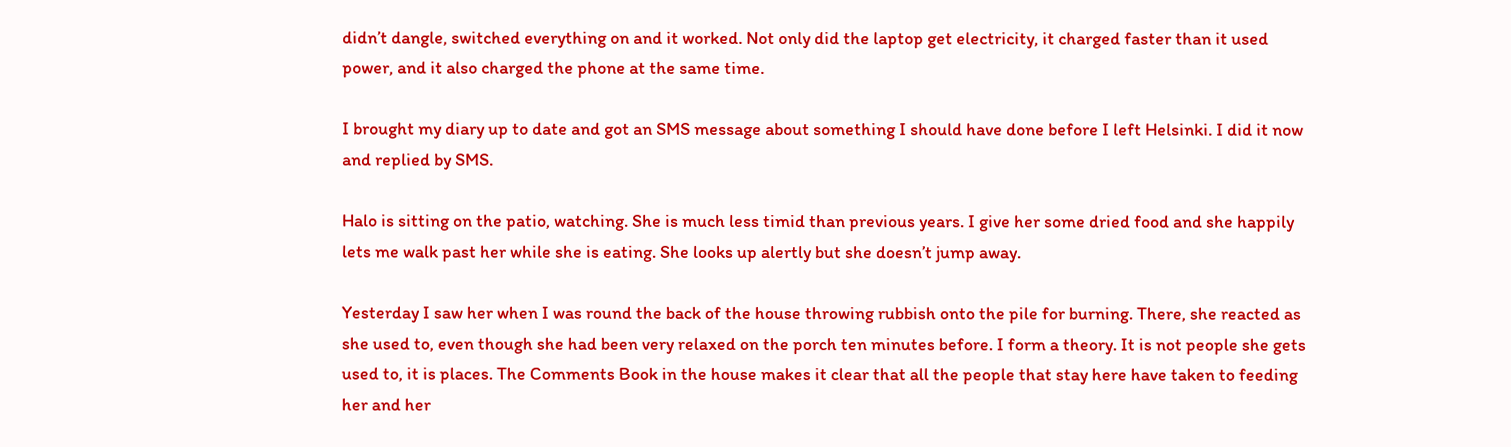didn’t dangle, switched everything on and it worked. Not only did the laptop get electricity, it charged faster than it used power, and it also charged the phone at the same time.

I brought my diary up to date and got an SMS message about something I should have done before I left Helsinki. I did it now and replied by SMS.

Halo is sitting on the patio, watching. She is much less timid than previous years. I give her some dried food and she happily lets me walk past her while she is eating. She looks up alertly but she doesn’t jump away.

Yesterday I saw her when I was round the back of the house throwing rubbish onto the pile for burning. There, she reacted as she used to, even though she had been very relaxed on the porch ten minutes before. I form a theory. It is not people she gets used to, it is places. The Comments Book in the house makes it clear that all the people that stay here have taken to feeding her and her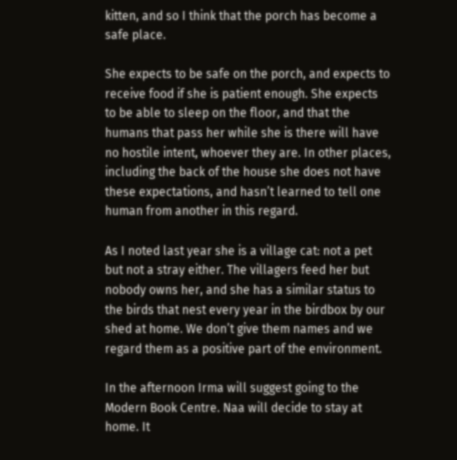kitten, and so I think that the porch has become a safe place.

She expects to be safe on the porch, and expects to receive food if she is patient enough. She expects to be able to sleep on the floor, and that the humans that pass her while she is there will have no hostile intent, whoever they are. In other places, including the back of the house she does not have these expectations, and hasn’t learned to tell one human from another in this regard.

As I noted last year she is a village cat: not a pet but not a stray either. The villagers feed her but nobody owns her, and she has a similar status to the birds that nest every year in the birdbox by our shed at home. We don’t give them names and we regard them as a positive part of the environment.

In the afternoon Irma will suggest going to the Modern Book Centre. Naa will decide to stay at home. It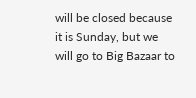will be closed because it is Sunday, but we will go to Big Bazaar to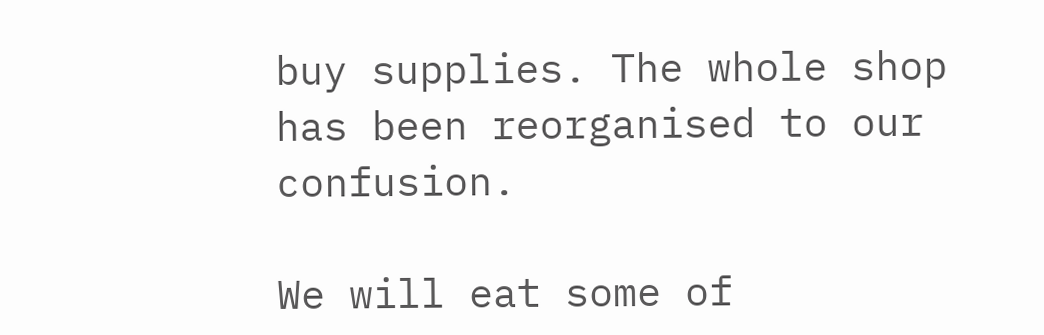buy supplies. The whole shop has been reorganised to our confusion.

We will eat some of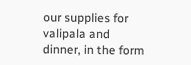our supplies for valipala and dinner, in the form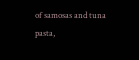of samosas and tuna pasta,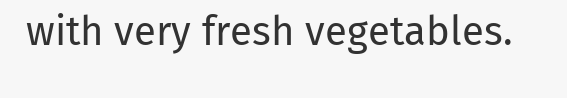with very fresh vegetables.